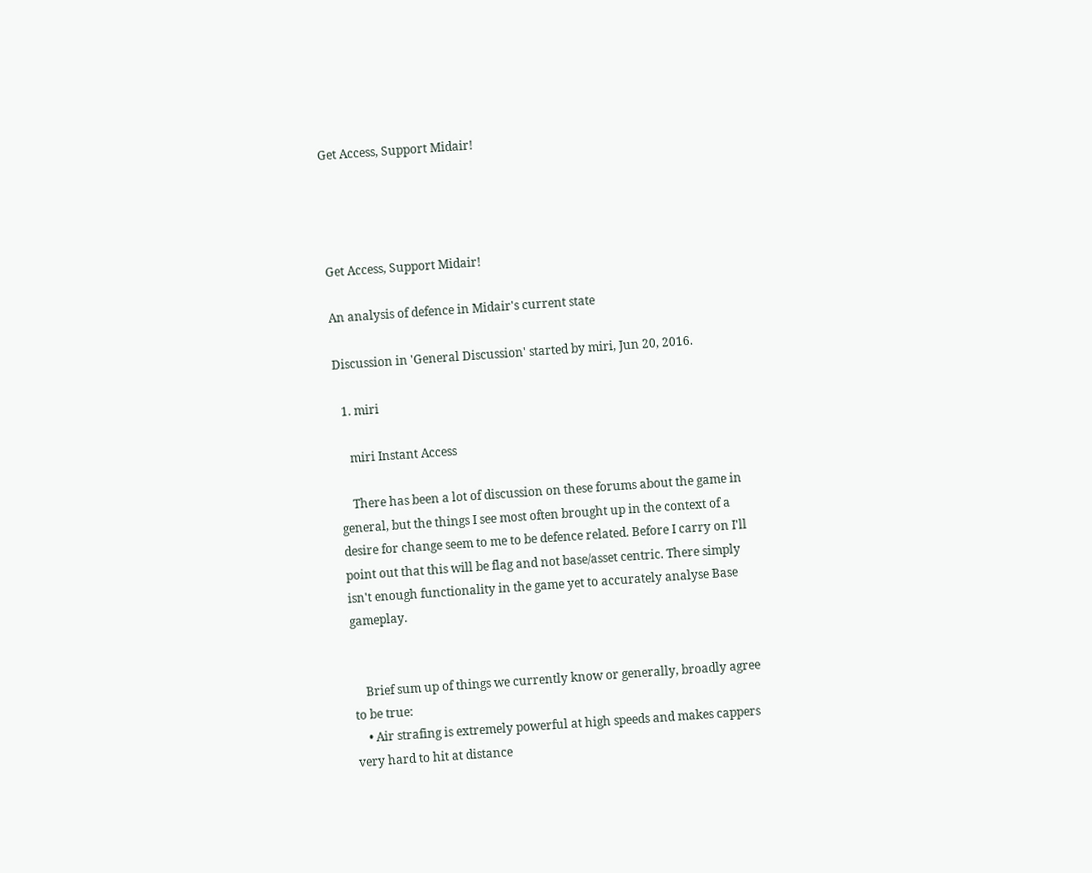Get Access, Support Midair!




Get Access, Support Midair!

An analysis of defence in Midair's current state

Discussion in 'General Discussion' started by miri, Jun 20, 2016.

  1. miri

    miri Instant Access

    There has been a lot of discussion on these forums about the game in general, but the things I see most often brought up in the context of a desire for change seem to me to be defence related. Before I carry on I'll point out that this will be flag and not base/asset centric. There simply isn't enough functionality in the game yet to accurately analyse Base gameplay.


    Brief sum up of things we currently know or generally, broadly agree to be true:
    • Air strafing is extremely powerful at high speeds and makes cappers very hard to hit at distance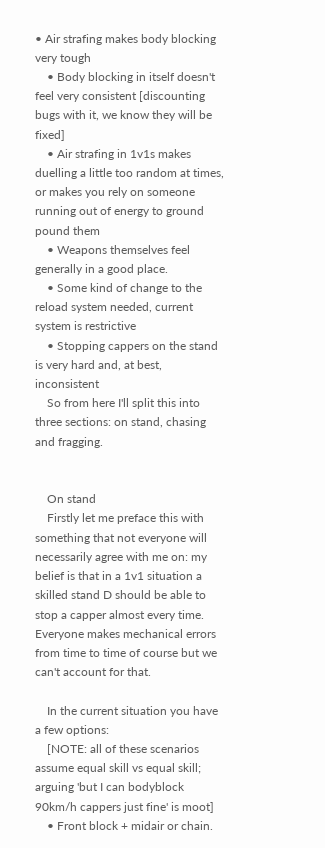• Air strafing makes body blocking very tough
    • Body blocking in itself doesn't feel very consistent [discounting bugs with it, we know they will be fixed]
    • Air strafing in 1v1s makes duelling a little too random at times, or makes you rely on someone running out of energy to ground pound them
    • Weapons themselves feel generally in a good place.
    • Some kind of change to the reload system needed, current system is restrictive
    • Stopping cappers on the stand is very hard and, at best, inconsistent
    So from here I'll split this into three sections: on stand, chasing and fragging.


    On stand
    Firstly let me preface this with something that not everyone will necessarily agree with me on: my belief is that in a 1v1 situation a skilled stand D should be able to stop a capper almost every time. Everyone makes mechanical errors from time to time of course but we can't account for that.

    In the current situation you have a few options:
    [NOTE: all of these scenarios assume equal skill vs equal skill; arguing 'but I can bodyblock 90km/h cappers just fine' is moot]
    • Front block + midair or chain.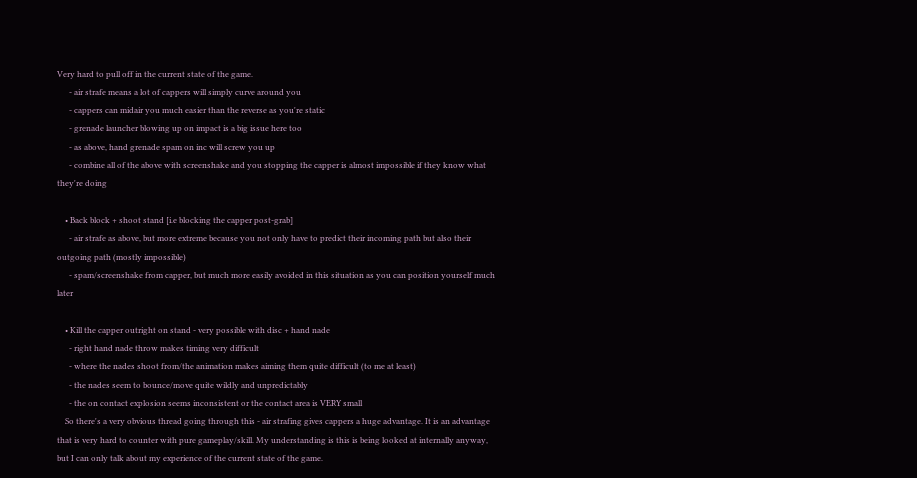Very hard to pull off in the current state of the game.
      - air strafe means a lot of cappers will simply curve around you
      - cappers can midair you much easier than the reverse as you're static
      - grenade launcher blowing up on impact is a big issue here too
      - as above, hand grenade spam on inc will screw you up
      - combine all of the above with screenshake and you stopping the capper is almost impossible if they know what they're doing

    • Back block + shoot stand [i.e blocking the capper post-grab]
      - air strafe as above, but more extreme because you not only have to predict their incoming path but also their outgoing path (mostly impossible)
      - spam/screenshake from capper, but much more easily avoided in this situation as you can position yourself much later

    • Kill the capper outright on stand - very possible with disc + hand nade
      - right hand nade throw makes timing very difficult
      - where the nades shoot from/the animation makes aiming them quite difficult (to me at least)
      - the nades seem to bounce/move quite wildly and unpredictably
      - the on contact explosion seems inconsistent or the contact area is VERY small
    So there's a very obvious thread going through this - air strafing gives cappers a huge advantage. It is an advantage that is very hard to counter with pure gameplay/skill. My understanding is this is being looked at internally anyway, but I can only talk about my experience of the current state of the game.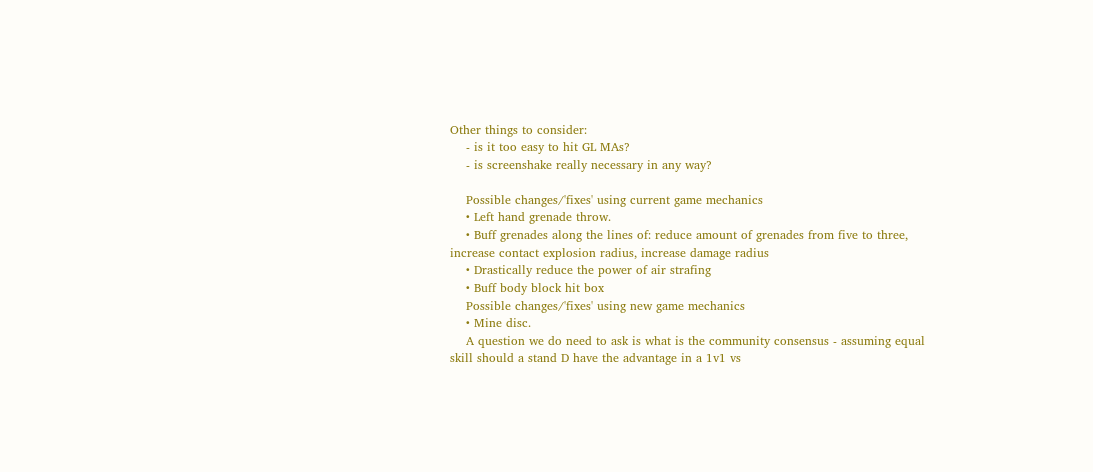Other things to consider:
    - is it too easy to hit GL MAs?
    - is screenshake really necessary in any way?

    Possible changes/'fixes' using current game mechanics
    • Left hand grenade throw.
    • Buff grenades along the lines of: reduce amount of grenades from five to three, increase contact explosion radius, increase damage radius
    • Drastically reduce the power of air strafing
    • Buff body block hit box
    Possible changes/'fixes' using new game mechanics
    • Mine disc.
    A question we do need to ask is what is the community consensus - assuming equal skill should a stand D have the advantage in a 1v1 vs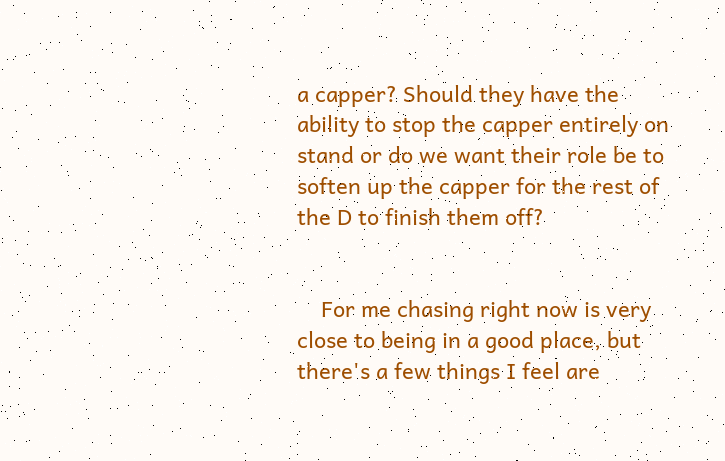a capper? Should they have the ability to stop the capper entirely on stand or do we want their role be to soften up the capper for the rest of the D to finish them off?


    For me chasing right now is very close to being in a good place, but there's a few things I feel are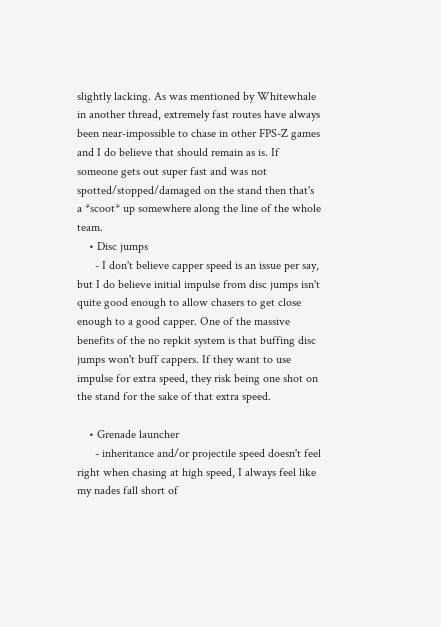slightly lacking. As was mentioned by Whitewhale in another thread, extremely fast routes have always been near-impossible to chase in other FPS-Z games and I do believe that should remain as is. If someone gets out super fast and was not spotted/stopped/damaged on the stand then that's a *scoot* up somewhere along the line of the whole team.
    • Disc jumps
      - I don't believe capper speed is an issue per say, but I do believe initial impulse from disc jumps isn't quite good enough to allow chasers to get close enough to a good capper. One of the massive benefits of the no repkit system is that buffing disc jumps won't buff cappers. If they want to use impulse for extra speed, they risk being one shot on the stand for the sake of that extra speed.

    • Grenade launcher
      - inheritance and/or projectile speed doesn't feel right when chasing at high speed, I always feel like my nades fall short of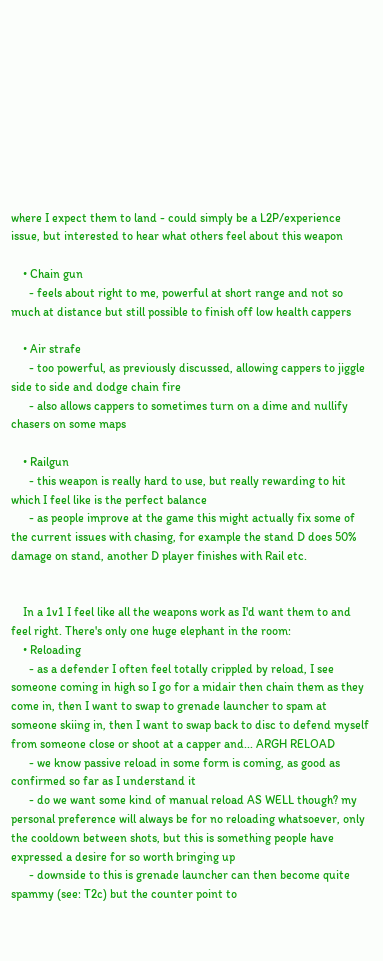where I expect them to land - could simply be a L2P/experience issue, but interested to hear what others feel about this weapon

    • Chain gun
      - feels about right to me, powerful at short range and not so much at distance but still possible to finish off low health cappers

    • Air strafe
      - too powerful, as previously discussed, allowing cappers to jiggle side to side and dodge chain fire
      - also allows cappers to sometimes turn on a dime and nullify chasers on some maps

    • Railgun
      - this weapon is really hard to use, but really rewarding to hit which I feel like is the perfect balance
      - as people improve at the game this might actually fix some of the current issues with chasing, for example the stand D does 50% damage on stand, another D player finishes with Rail etc.


    In a 1v1 I feel like all the weapons work as I'd want them to and feel right. There's only one huge elephant in the room:
    • Reloading
      - as a defender I often feel totally crippled by reload, I see someone coming in high so I go for a midair then chain them as they come in, then I want to swap to grenade launcher to spam at someone skiing in, then I want to swap back to disc to defend myself from someone close or shoot at a capper and... ARGH RELOAD
      - we know passive reload in some form is coming, as good as confirmed so far as I understand it
      - do we want some kind of manual reload AS WELL though? my personal preference will always be for no reloading whatsoever, only the cooldown between shots, but this is something people have expressed a desire for so worth bringing up
      - downside to this is grenade launcher can then become quite spammy (see: T2c) but the counter point to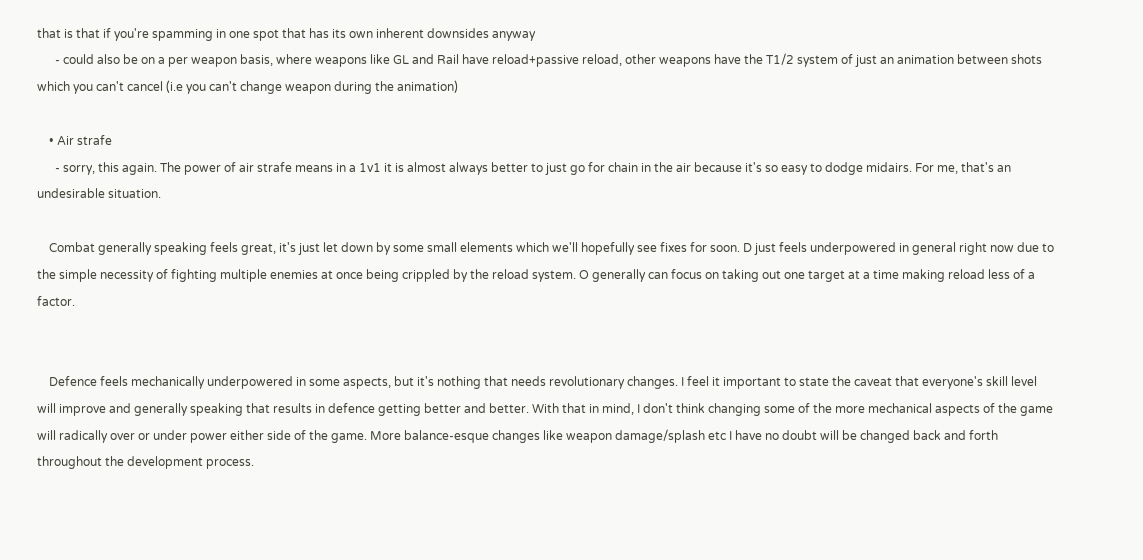that is that if you're spamming in one spot that has its own inherent downsides anyway
      - could also be on a per weapon basis, where weapons like GL and Rail have reload+passive reload, other weapons have the T1/2 system of just an animation between shots which you can't cancel (i.e you can't change weapon during the animation)

    • Air strafe
      - sorry, this again. The power of air strafe means in a 1v1 it is almost always better to just go for chain in the air because it's so easy to dodge midairs. For me, that's an undesirable situation.

    Combat generally speaking feels great, it's just let down by some small elements which we'll hopefully see fixes for soon. D just feels underpowered in general right now due to the simple necessity of fighting multiple enemies at once being crippled by the reload system. O generally can focus on taking out one target at a time making reload less of a factor.


    Defence feels mechanically underpowered in some aspects, but it's nothing that needs revolutionary changes. I feel it important to state the caveat that everyone's skill level will improve and generally speaking that results in defence getting better and better. With that in mind, I don't think changing some of the more mechanical aspects of the game will radically over or under power either side of the game. More balance-esque changes like weapon damage/splash etc I have no doubt will be changed back and forth throughout the development process.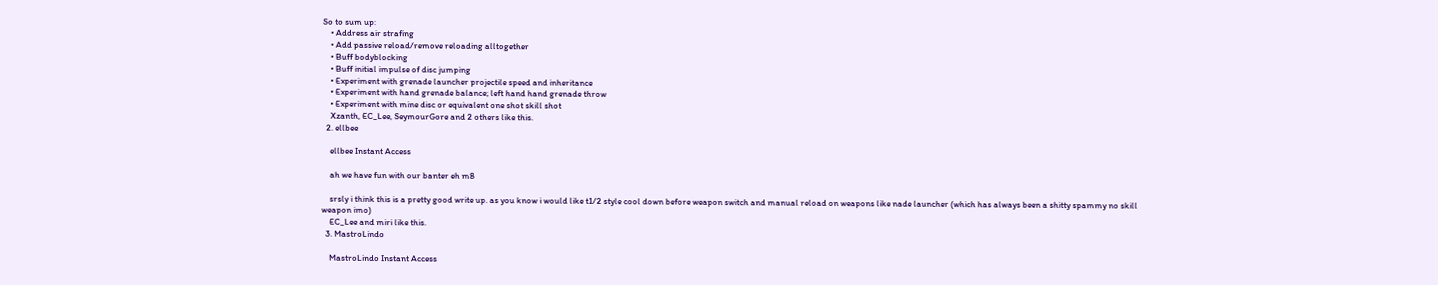So to sum up:
    • Address air strafing
    • Add passive reload/remove reloading alltogether
    • Buff bodyblocking
    • Buff initial impulse of disc jumping
    • Experiment with grenade launcher projectile speed and inheritance
    • Experiment with hand grenade balance; left hand hand grenade throw
    • Experiment with mine disc or equivalent one shot skill shot
    Xzanth, EC_Lee, SeymourGore and 2 others like this.
  2. ellbee

    ellbee Instant Access

    ah we have fun with our banter eh m8

    srsly i think this is a pretty good write up. as you know i would like t1/2 style cool down before weapon switch and manual reload on weapons like nade launcher (which has always been a shitty spammy no skill weapon imo)
    EC_Lee and miri like this.
  3. MastroLindo

    MastroLindo Instant Access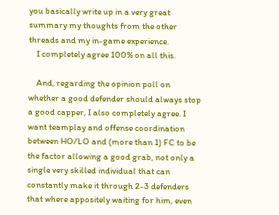you basically write up in a very great summary my thoughts from the other threads and my in-game experience.
    I completely agree 100% on all this.

    And, regarding the opinion poll on whether a good defender should always stop a good capper, I also completely agree. I want teamplay and offense coordination between HO/LO and (more than 1) FC to be the factor allowing a good grab, not only a single very skilled individual that can constantly make it through 2-3 defenders that where appositely waiting for him, even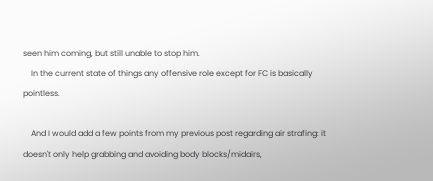seen him coming, but still unable to stop him.
    In the current state of things any offensive role except for FC is basically pointless.

    And I would add a few points from my previous post regarding air strafing: it doesn't only help grabbing and avoiding body blocks/midairs,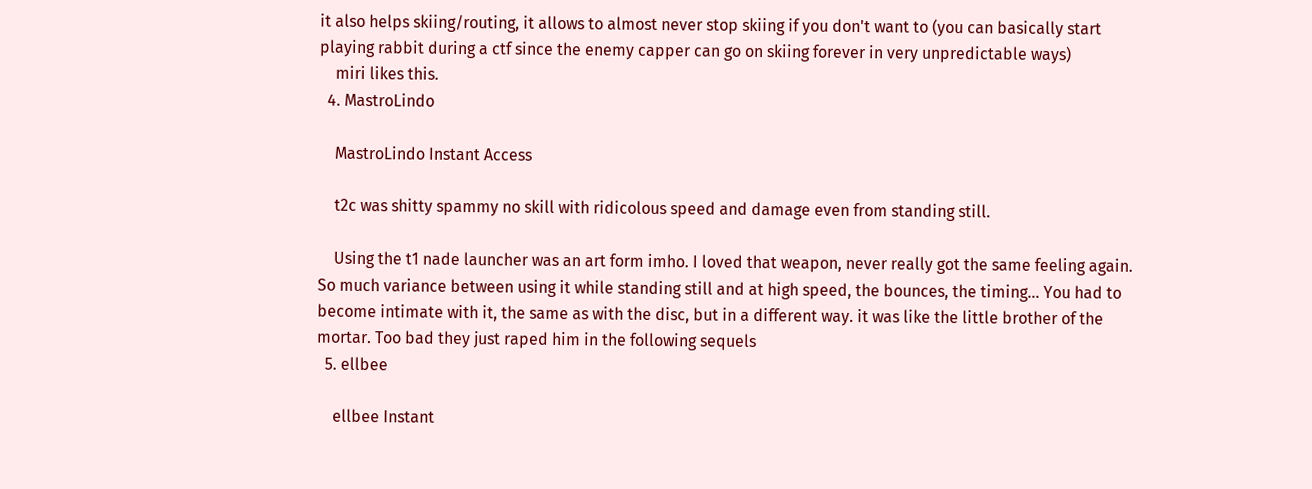it also helps skiing/routing, it allows to almost never stop skiing if you don't want to (you can basically start playing rabbit during a ctf since the enemy capper can go on skiing forever in very unpredictable ways)
    miri likes this.
  4. MastroLindo

    MastroLindo Instant Access

    t2c was shitty spammy no skill with ridicolous speed and damage even from standing still.

    Using the t1 nade launcher was an art form imho. I loved that weapon, never really got the same feeling again. So much variance between using it while standing still and at high speed, the bounces, the timing... You had to become intimate with it, the same as with the disc, but in a different way. it was like the little brother of the mortar. Too bad they just raped him in the following sequels
  5. ellbee

    ellbee Instant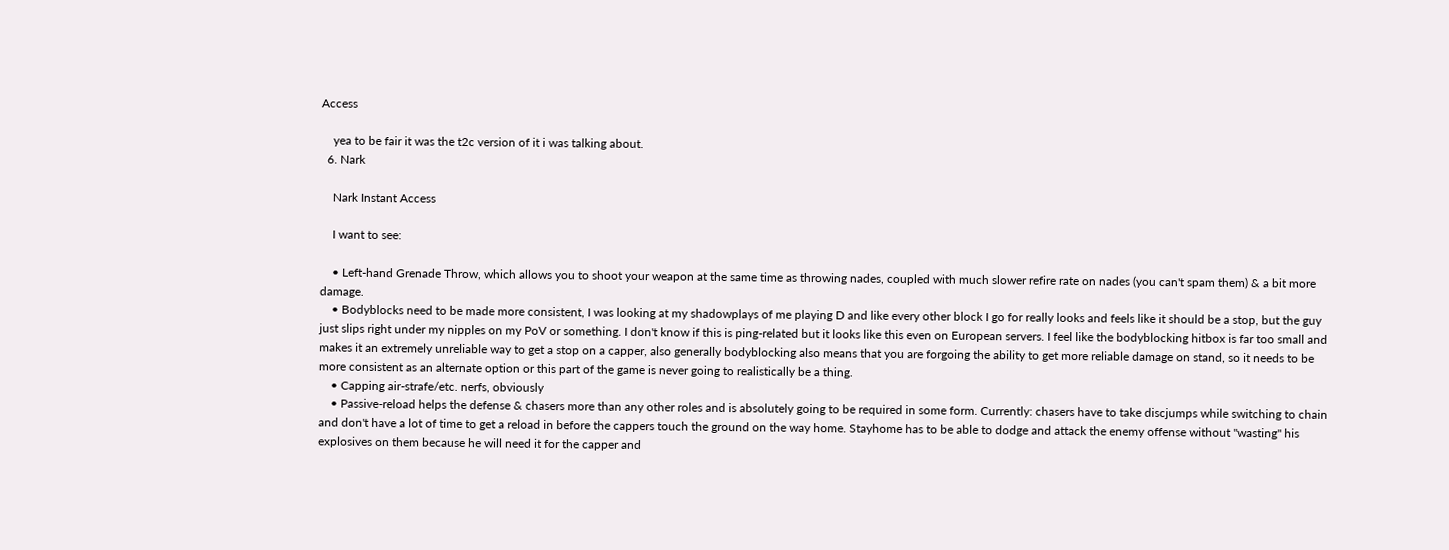Access

    yea to be fair it was the t2c version of it i was talking about.
  6. Nark

    Nark Instant Access

    I want to see:

    • Left-hand Grenade Throw, which allows you to shoot your weapon at the same time as throwing nades, coupled with much slower refire rate on nades (you can't spam them) & a bit more damage.
    • Bodyblocks need to be made more consistent, I was looking at my shadowplays of me playing D and like every other block I go for really looks and feels like it should be a stop, but the guy just slips right under my nipples on my PoV or something. I don't know if this is ping-related but it looks like this even on European servers. I feel like the bodyblocking hitbox is far too small and makes it an extremely unreliable way to get a stop on a capper, also generally bodyblocking also means that you are forgoing the ability to get more reliable damage on stand, so it needs to be more consistent as an alternate option or this part of the game is never going to realistically be a thing.
    • Capping air-strafe/etc. nerfs, obviously
    • Passive-reload helps the defense & chasers more than any other roles and is absolutely going to be required in some form. Currently: chasers have to take discjumps while switching to chain and don't have a lot of time to get a reload in before the cappers touch the ground on the way home. Stayhome has to be able to dodge and attack the enemy offense without "wasting" his explosives on them because he will need it for the capper and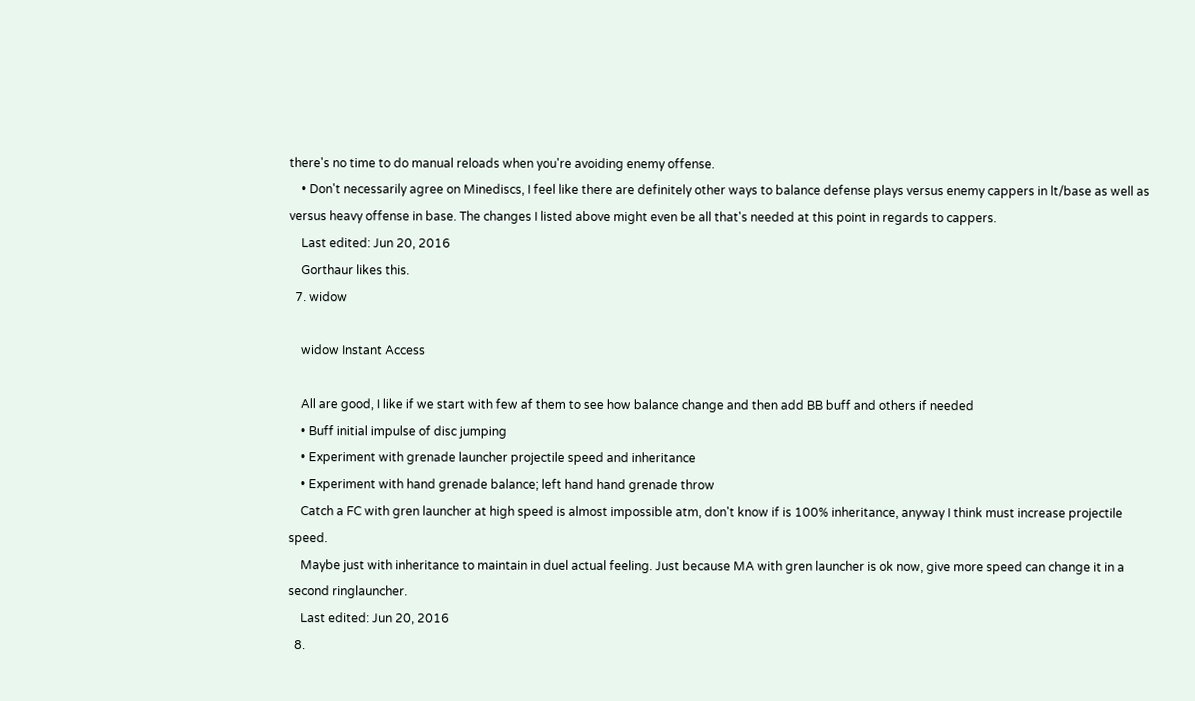there's no time to do manual reloads when you're avoiding enemy offense.
    • Don't necessarily agree on Minediscs, I feel like there are definitely other ways to balance defense plays versus enemy cappers in lt/base as well as versus heavy offense in base. The changes I listed above might even be all that's needed at this point in regards to cappers.
    Last edited: Jun 20, 2016
    Gorthaur likes this.
  7. widow

    widow Instant Access

    All are good, I like if we start with few af them to see how balance change and then add BB buff and others if needed
    • Buff initial impulse of disc jumping
    • Experiment with grenade launcher projectile speed and inheritance
    • Experiment with hand grenade balance; left hand hand grenade throw
    Catch a FC with gren launcher at high speed is almost impossible atm, don't know if is 100% inheritance, anyway I think must increase projectile speed.
    Maybe just with inheritance to maintain in duel actual feeling. Just because MA with gren launcher is ok now, give more speed can change it in a second ringlauncher.
    Last edited: Jun 20, 2016
  8.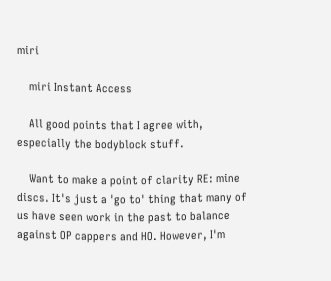miri

    miri Instant Access

    All good points that I agree with, especially the bodyblock stuff.

    Want to make a point of clarity RE: mine discs. It's just a 'go to' thing that many of us have seen work in the past to balance against OP cappers and HO. However, I'm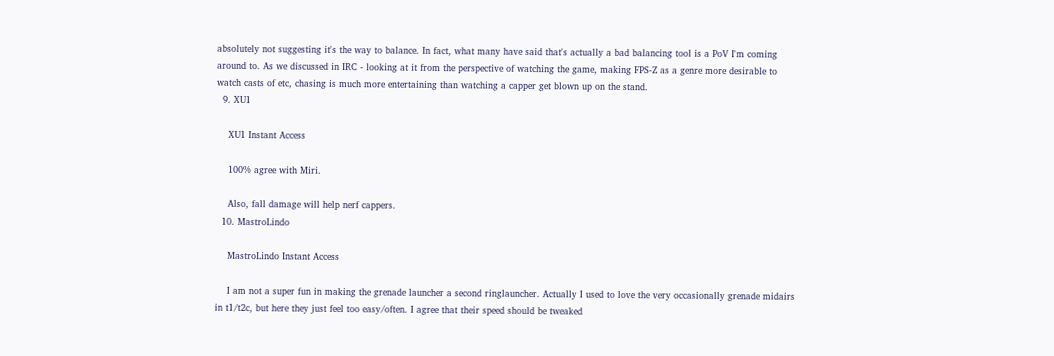absolutely not suggesting it's the way to balance. In fact, what many have said that's actually a bad balancing tool is a PoV I'm coming around to. As we discussed in IRC - looking at it from the perspective of watching the game, making FPS-Z as a genre more desirable to watch casts of etc, chasing is much more entertaining than watching a capper get blown up on the stand.
  9. XU1

    XU1 Instant Access

    100% agree with Miri.

    Also, fall damage will help nerf cappers.
  10. MastroLindo

    MastroLindo Instant Access

    I am not a super fun in making the grenade launcher a second ringlauncher. Actually I used to love the very occasionally grenade midairs in t1/t2c, but here they just feel too easy/often. I agree that their speed should be tweaked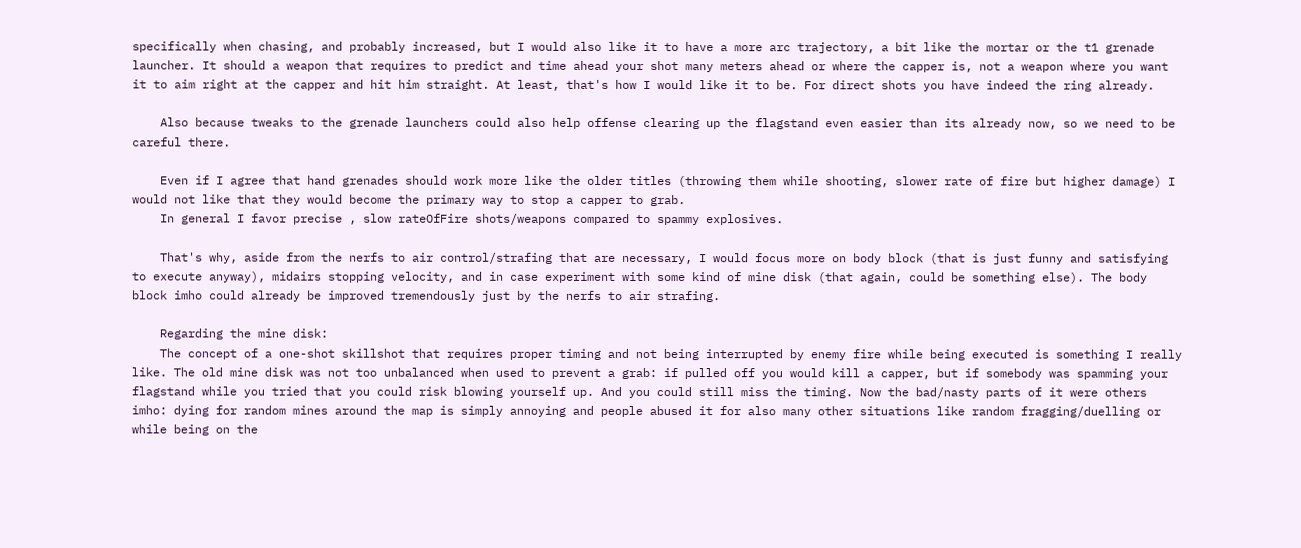specifically when chasing, and probably increased, but I would also like it to have a more arc trajectory, a bit like the mortar or the t1 grenade launcher. It should a weapon that requires to predict and time ahead your shot many meters ahead or where the capper is, not a weapon where you want it to aim right at the capper and hit him straight. At least, that's how I would like it to be. For direct shots you have indeed the ring already.

    Also because tweaks to the grenade launchers could also help offense clearing up the flagstand even easier than its already now, so we need to be careful there.

    Even if I agree that hand grenades should work more like the older titles (throwing them while shooting, slower rate of fire but higher damage) I would not like that they would become the primary way to stop a capper to grab.
    In general I favor precise , slow rateOfFire shots/weapons compared to spammy explosives.

    That's why, aside from the nerfs to air control/strafing that are necessary, I would focus more on body block (that is just funny and satisfying to execute anyway), midairs stopping velocity, and in case experiment with some kind of mine disk (that again, could be something else). The body block imho could already be improved tremendously just by the nerfs to air strafing.

    Regarding the mine disk:
    The concept of a one-shot skillshot that requires proper timing and not being interrupted by enemy fire while being executed is something I really like. The old mine disk was not too unbalanced when used to prevent a grab: if pulled off you would kill a capper, but if somebody was spamming your flagstand while you tried that you could risk blowing yourself up. And you could still miss the timing. Now the bad/nasty parts of it were others imho: dying for random mines around the map is simply annoying and people abused it for also many other situations like random fragging/duelling or while being on the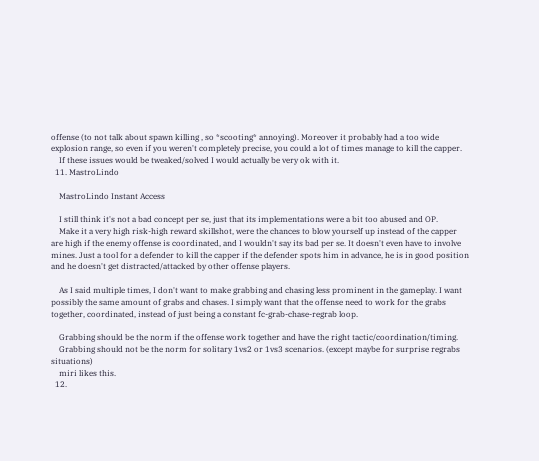offense (to not talk about spawn killing , so *scooting* annoying). Moreover it probably had a too wide explosion range, so even if you weren't completely precise, you could a lot of times manage to kill the capper.
    If these issues would be tweaked/solved I would actually be very ok with it.
  11. MastroLindo

    MastroLindo Instant Access

    I still think it's not a bad concept per se, just that its implementations were a bit too abused and OP.
    Make it a very high risk-high reward skillshot, were the chances to blow yourself up instead of the capper are high if the enemy offense is coordinated, and I wouldn't say its bad per se. It doesn't even have to involve mines. Just a tool for a defender to kill the capper if the defender spots him in advance, he is in good position and he doesn't get distracted/attacked by other offense players.

    As I said multiple times, I don't want to make grabbing and chasing less prominent in the gameplay. I want possibly the same amount of grabs and chases. I simply want that the offense need to work for the grabs together, coordinated, instead of just being a constant fc-grab-chase-regrab loop.

    Grabbing should be the norm if the offense work together and have the right tactic/coordination/timing.
    Grabbing should not be the norm for solitary 1vs2 or 1vs3 scenarios. (except maybe for surprise regrabs situations)
    miri likes this.
  12.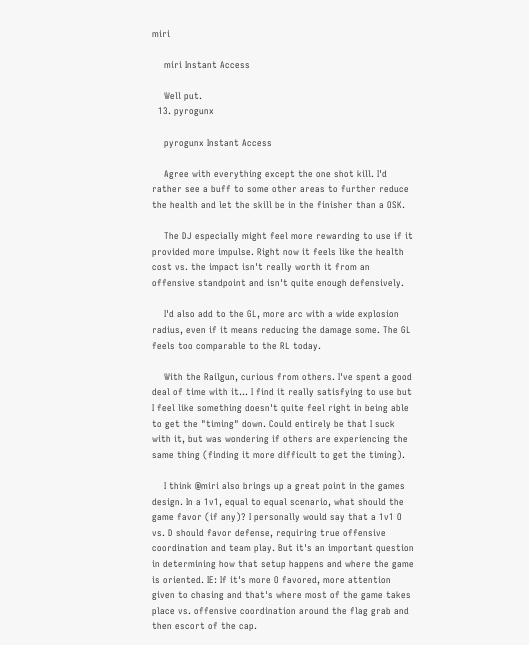miri

    miri Instant Access

    Well put.
  13. pyrogunx

    pyrogunx Instant Access

    Agree with everything except the one shot kill. I'd rather see a buff to some other areas to further reduce the health and let the skill be in the finisher than a OSK.

    The DJ especially might feel more rewarding to use if it provided more impulse. Right now it feels like the health cost vs. the impact isn't really worth it from an offensive standpoint and isn't quite enough defensively.

    I'd also add to the GL, more arc with a wide explosion radius, even if it means reducing the damage some. The GL feels too comparable to the RL today.

    With the Railgun, curious from others. I've spent a good deal of time with it... I find it really satisfying to use but I feel like something doesn't quite feel right in being able to get the "timing" down. Could entirely be that I suck with it, but was wondering if others are experiencing the same thing (finding it more difficult to get the timing).

    I think @miri also brings up a great point in the games design. In a 1v1, equal to equal scenario, what should the game favor (if any)? I personally would say that a 1v1 O vs. D should favor defense, requiring true offensive coordination and team play. But it's an important question in determining how that setup happens and where the game is oriented. IE: If it's more O favored, more attention given to chasing and that's where most of the game takes place vs. offensive coordination around the flag grab and then escort of the cap.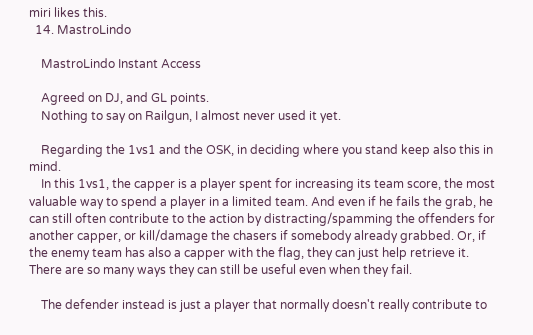miri likes this.
  14. MastroLindo

    MastroLindo Instant Access

    Agreed on DJ, and GL points.
    Nothing to say on Railgun, I almost never used it yet.

    Regarding the 1vs1 and the OSK, in deciding where you stand keep also this in mind.
    In this 1vs1, the capper is a player spent for increasing its team score, the most valuable way to spend a player in a limited team. And even if he fails the grab, he can still often contribute to the action by distracting/spamming the offenders for another capper, or kill/damage the chasers if somebody already grabbed. Or, if the enemy team has also a capper with the flag, they can just help retrieve it. There are so many ways they can still be useful even when they fail.

    The defender instead is just a player that normally doesn't really contribute to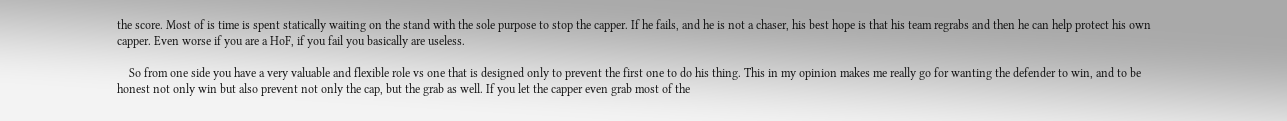the score. Most of is time is spent statically waiting on the stand with the sole purpose to stop the capper. If he fails, and he is not a chaser, his best hope is that his team regrabs and then he can help protect his own capper. Even worse if you are a HoF, if you fail you basically are useless.

    So from one side you have a very valuable and flexible role vs one that is designed only to prevent the first one to do his thing. This in my opinion makes me really go for wanting the defender to win, and to be honest not only win but also prevent not only the cap, but the grab as well. If you let the capper even grab most of the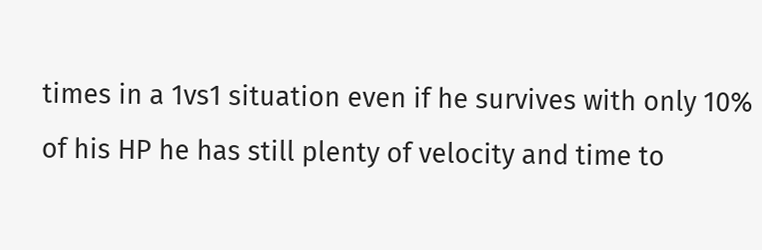times in a 1vs1 situation even if he survives with only 10% of his HP he has still plenty of velocity and time to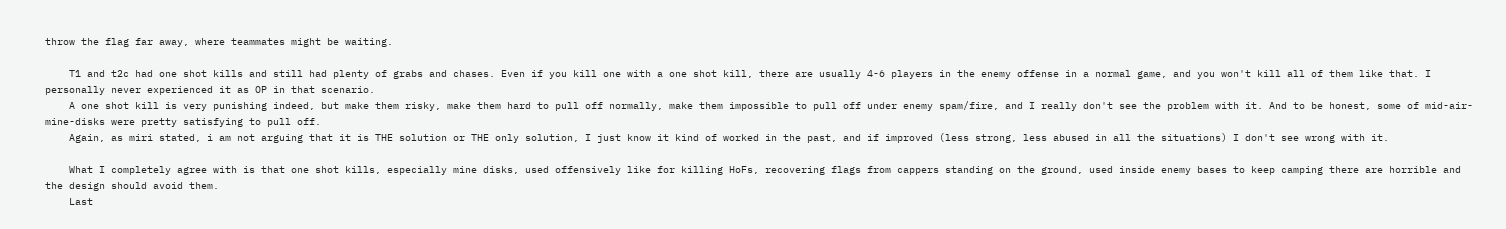throw the flag far away, where teammates might be waiting.

    T1 and t2c had one shot kills and still had plenty of grabs and chases. Even if you kill one with a one shot kill, there are usually 4-6 players in the enemy offense in a normal game, and you won't kill all of them like that. I personally never experienced it as OP in that scenario.
    A one shot kill is very punishing indeed, but make them risky, make them hard to pull off normally, make them impossible to pull off under enemy spam/fire, and I really don't see the problem with it. And to be honest, some of mid-air-mine-disks were pretty satisfying to pull off.
    Again, as miri stated, i am not arguing that it is THE solution or THE only solution, I just know it kind of worked in the past, and if improved (less strong, less abused in all the situations) I don't see wrong with it.

    What I completely agree with is that one shot kills, especially mine disks, used offensively like for killing HoFs, recovering flags from cappers standing on the ground, used inside enemy bases to keep camping there are horrible and the design should avoid them.
    Last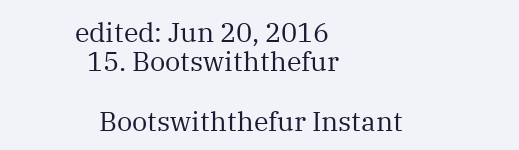edited: Jun 20, 2016
  15. Bootswiththefur

    Bootswiththefur Instant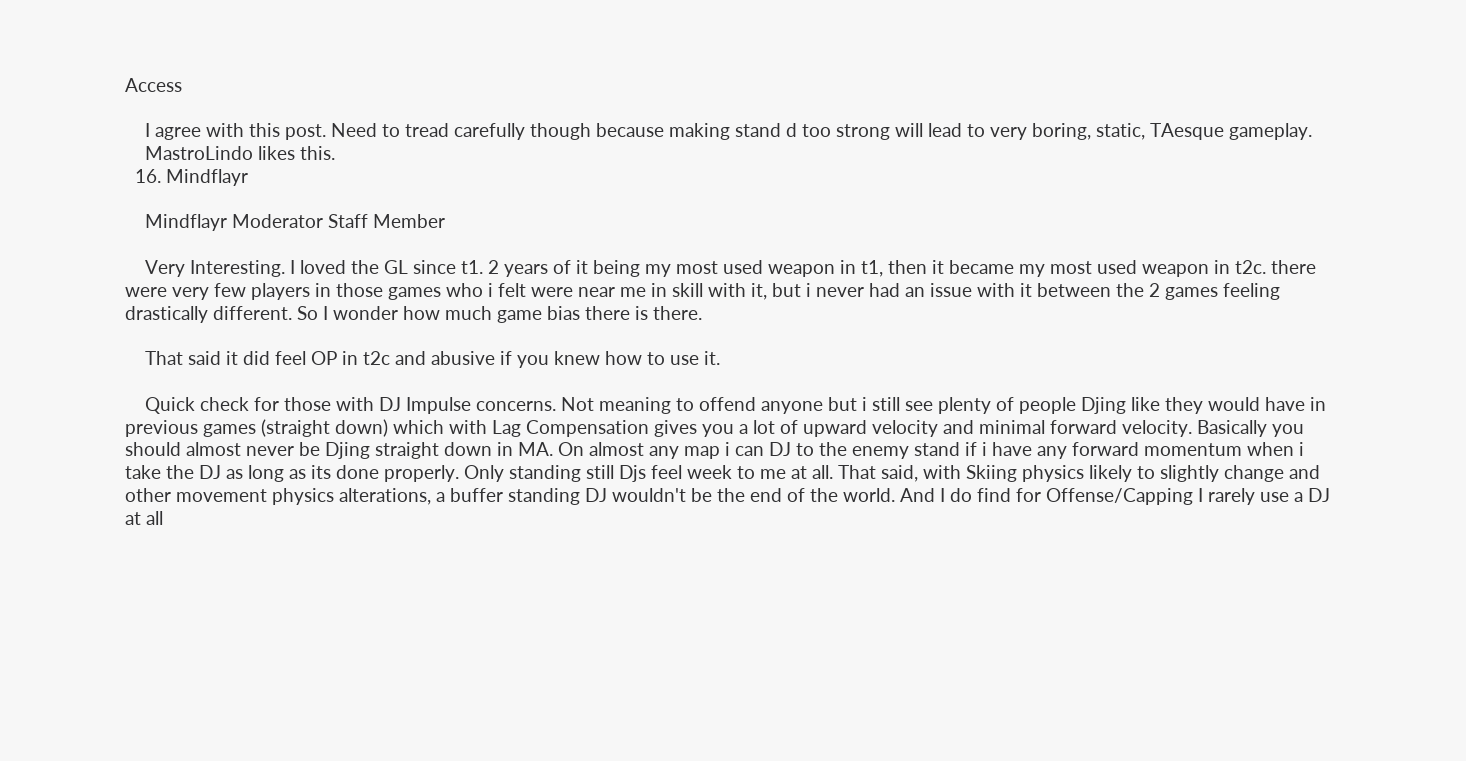Access

    I agree with this post. Need to tread carefully though because making stand d too strong will lead to very boring, static, TAesque gameplay.
    MastroLindo likes this.
  16. Mindflayr

    Mindflayr Moderator Staff Member

    Very Interesting. I loved the GL since t1. 2 years of it being my most used weapon in t1, then it became my most used weapon in t2c. there were very few players in those games who i felt were near me in skill with it, but i never had an issue with it between the 2 games feeling drastically different. So I wonder how much game bias there is there.

    That said it did feel OP in t2c and abusive if you knew how to use it.

    Quick check for those with DJ Impulse concerns. Not meaning to offend anyone but i still see plenty of people Djing like they would have in previous games (straight down) which with Lag Compensation gives you a lot of upward velocity and minimal forward velocity. Basically you should almost never be Djing straight down in MA. On almost any map i can DJ to the enemy stand if i have any forward momentum when i take the DJ as long as its done properly. Only standing still Djs feel week to me at all. That said, with Skiing physics likely to slightly change and other movement physics alterations, a buffer standing DJ wouldn't be the end of the world. And I do find for Offense/Capping I rarely use a DJ at all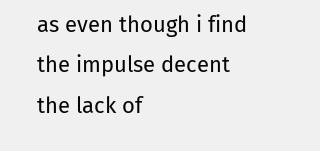as even though i find the impulse decent the lack of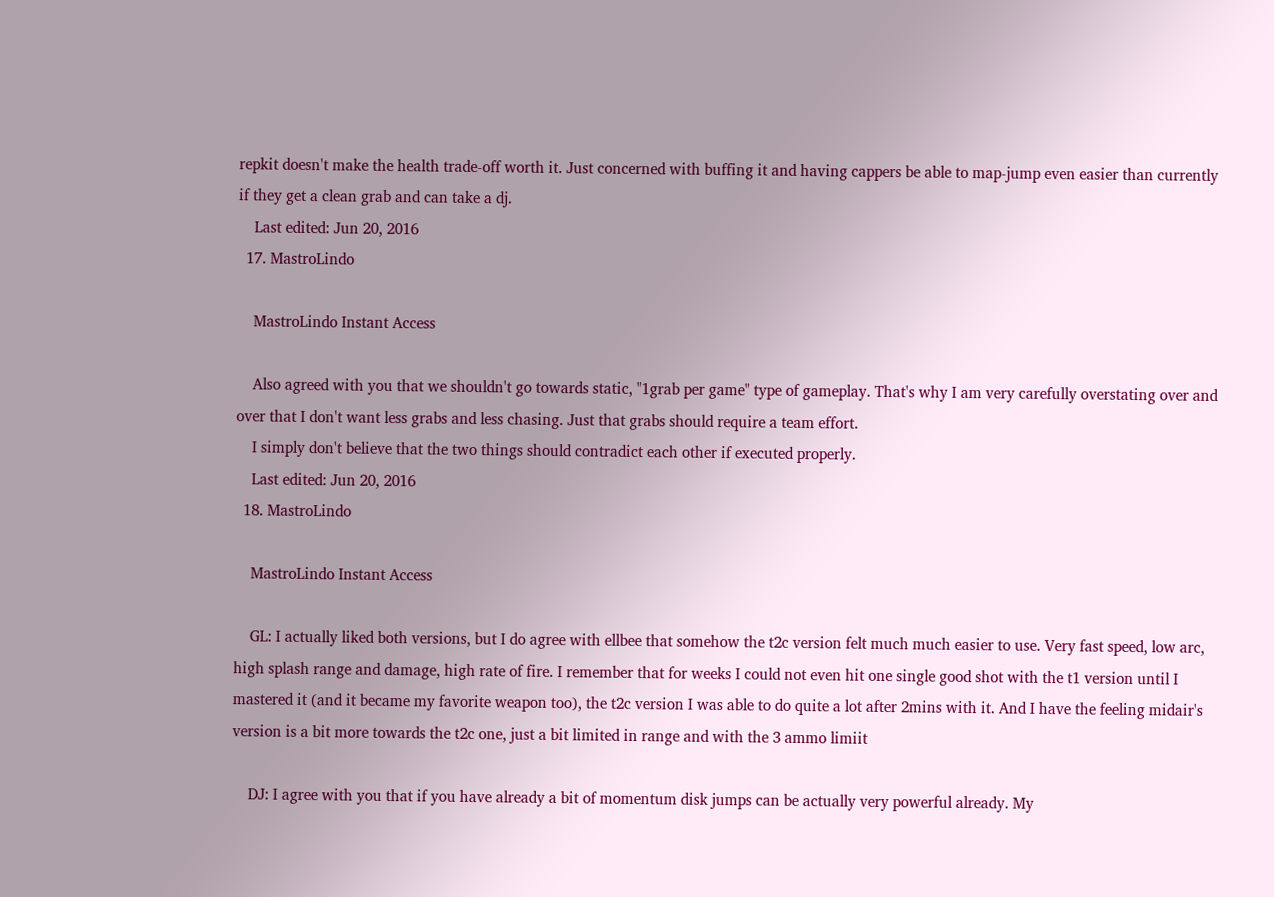repkit doesn't make the health trade-off worth it. Just concerned with buffing it and having cappers be able to map-jump even easier than currently if they get a clean grab and can take a dj.
    Last edited: Jun 20, 2016
  17. MastroLindo

    MastroLindo Instant Access

    Also agreed with you that we shouldn't go towards static, "1grab per game" type of gameplay. That's why I am very carefully overstating over and over that I don't want less grabs and less chasing. Just that grabs should require a team effort.
    I simply don't believe that the two things should contradict each other if executed properly.
    Last edited: Jun 20, 2016
  18. MastroLindo

    MastroLindo Instant Access

    GL: I actually liked both versions, but I do agree with ellbee that somehow the t2c version felt much much easier to use. Very fast speed, low arc, high splash range and damage, high rate of fire. I remember that for weeks I could not even hit one single good shot with the t1 version until I mastered it (and it became my favorite weapon too), the t2c version I was able to do quite a lot after 2mins with it. And I have the feeling midair's version is a bit more towards the t2c one, just a bit limited in range and with the 3 ammo limiit

    DJ: I agree with you that if you have already a bit of momentum disk jumps can be actually very powerful already. My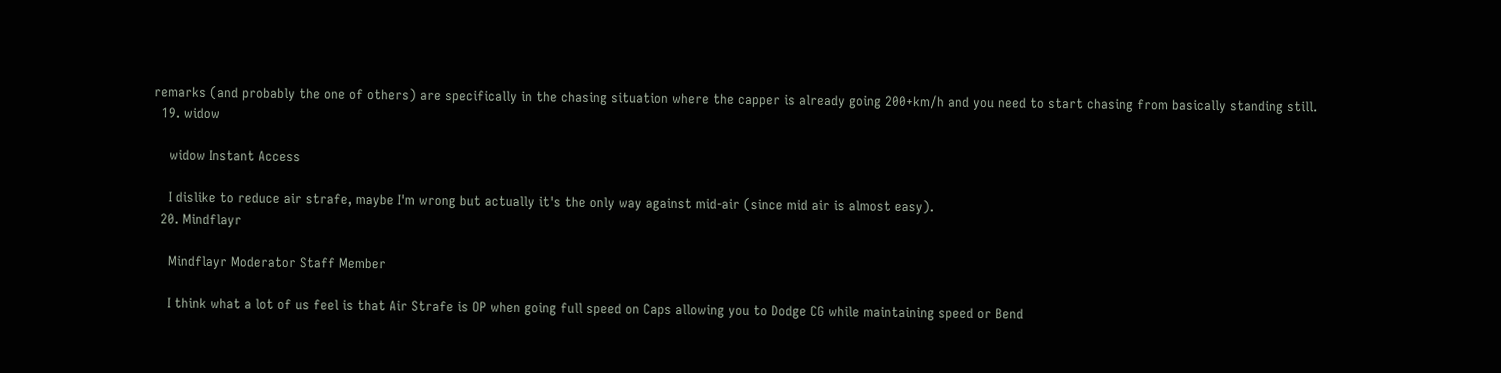remarks (and probably the one of others) are specifically in the chasing situation where the capper is already going 200+km/h and you need to start chasing from basically standing still.
  19. widow

    widow Instant Access

    I dislike to reduce air strafe, maybe I'm wrong but actually it's the only way against mid-air (since mid air is almost easy).
  20. Mindflayr

    Mindflayr Moderator Staff Member

    I think what a lot of us feel is that Air Strafe is OP when going full speed on Caps allowing you to Dodge CG while maintaining speed or Bend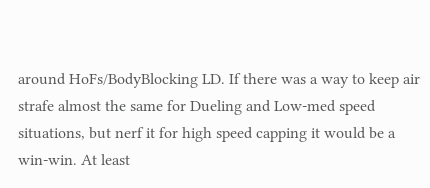around HoFs/BodyBlocking LD. If there was a way to keep air strafe almost the same for Dueling and Low-med speed situations, but nerf it for high speed capping it would be a win-win. At least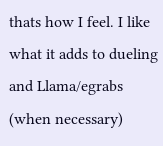thats how I feel. I like what it adds to dueling and Llama/egrabs (when necessary)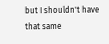but I shouldn't have that same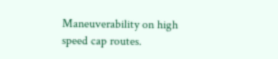Maneuverability on high speed cap routes.